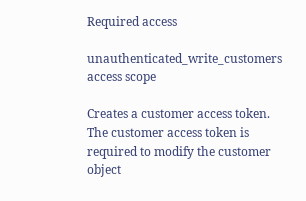Required access

unauthenticated_write_customers access scope

Creates a customer access token. The customer access token is required to modify the customer object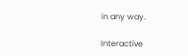in any way.

Interactive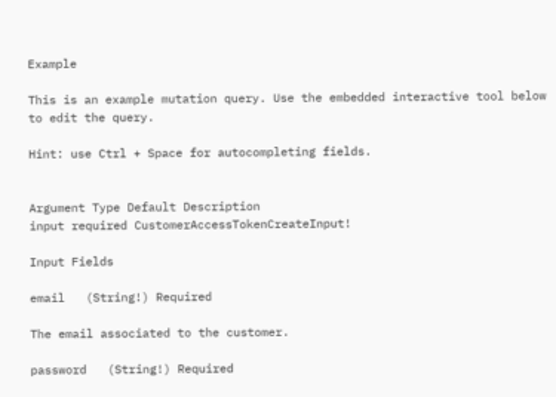Example

This is an example mutation query. Use the embedded interactive tool below to edit the query.

Hint: use Ctrl + Space for autocompleting fields.


Argument Type Default Description
input required CustomerAccessTokenCreateInput!

Input Fields

email   (String!) Required

The email associated to the customer.

password   (String!) Required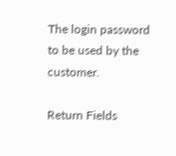The login password to be used by the customer.

Return Fields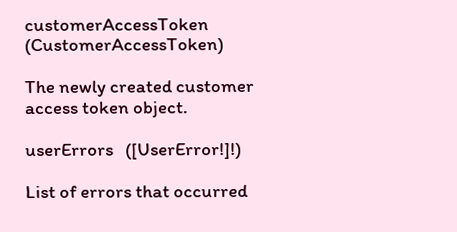customerAccessToken   (CustomerAccessToken)

The newly created customer access token object.

userErrors   ([UserError!]!)

List of errors that occurred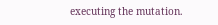executing the mutation.